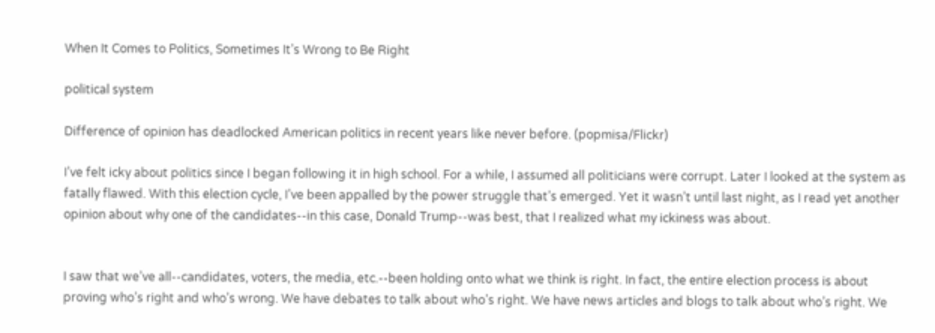When It Comes to Politics, Sometimes It’s Wrong to Be Right

political system

Difference of opinion has deadlocked American politics in recent years like never before. (popmisa/Flickr)

I’ve felt icky about politics since I began following it in high school. For a while, I assumed all politicians were corrupt. Later I looked at the system as fatally flawed. With this election cycle, I’ve been appalled by the power struggle that’s emerged. Yet it wasn’t until last night, as I read yet another opinion about why one of the candidates--in this case, Donald Trump--was best, that I realized what my ickiness was about.


I saw that we’ve all--candidates, voters, the media, etc.--been holding onto what we think is right. In fact, the entire election process is about proving who’s right and who’s wrong. We have debates to talk about who’s right. We have news articles and blogs to talk about who’s right. We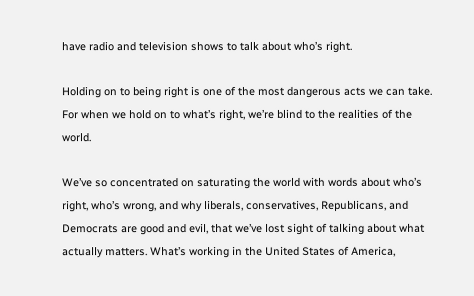have radio and television shows to talk about who’s right.

Holding on to being right is one of the most dangerous acts we can take. For when we hold on to what’s right, we’re blind to the realities of the world.

We’ve so concentrated on saturating the world with words about who’s right, who’s wrong, and why liberals, conservatives, Republicans, and Democrats are good and evil, that we’ve lost sight of talking about what actually matters. What’s working in the United States of America,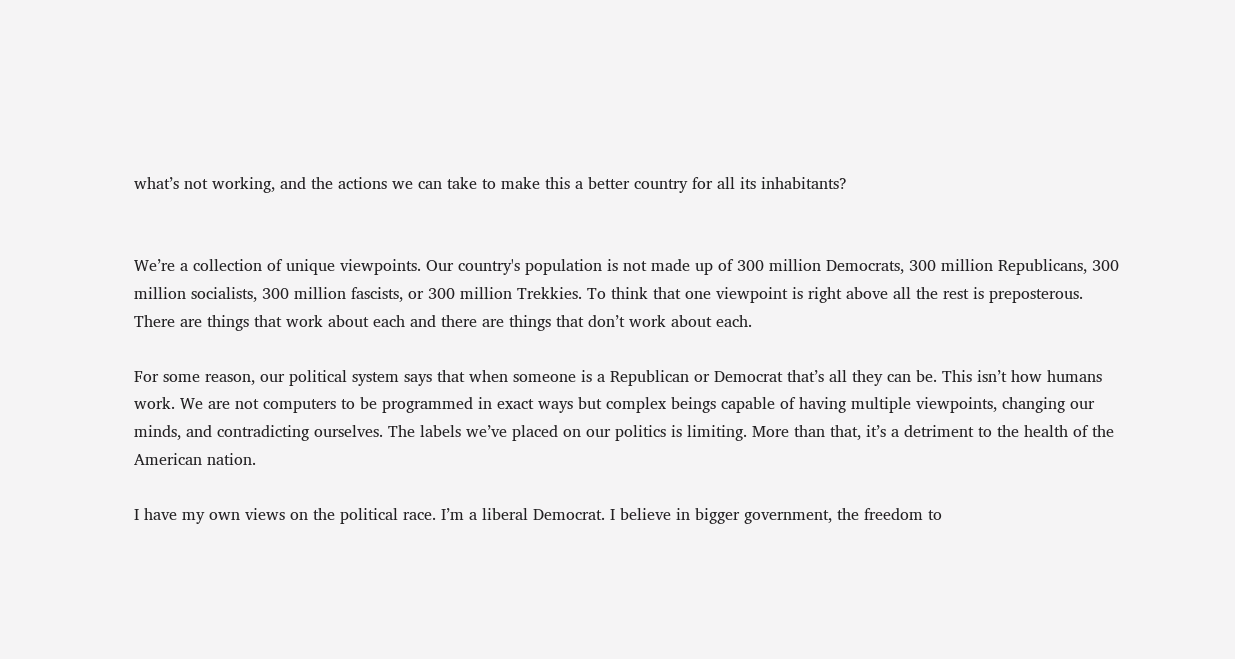what’s not working, and the actions we can take to make this a better country for all its inhabitants?


We’re a collection of unique viewpoints. Our country's population is not made up of 300 million Democrats, 300 million Republicans, 300 million socialists, 300 million fascists, or 300 million Trekkies. To think that one viewpoint is right above all the rest is preposterous. There are things that work about each and there are things that don’t work about each.

For some reason, our political system says that when someone is a Republican or Democrat that’s all they can be. This isn’t how humans work. We are not computers to be programmed in exact ways but complex beings capable of having multiple viewpoints, changing our minds, and contradicting ourselves. The labels we’ve placed on our politics is limiting. More than that, it’s a detriment to the health of the American nation.

I have my own views on the political race. I’m a liberal Democrat. I believe in bigger government, the freedom to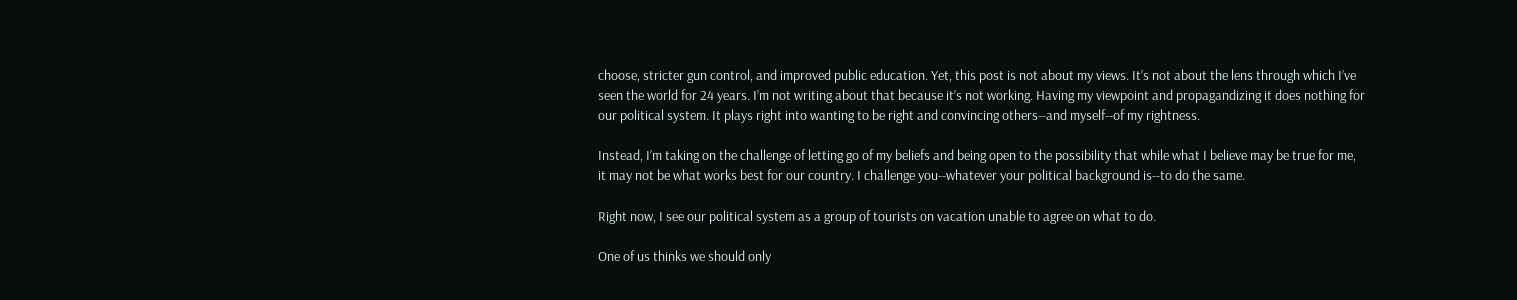choose, stricter gun control, and improved public education. Yet, this post is not about my views. It’s not about the lens through which I’ve seen the world for 24 years. I’m not writing about that because it’s not working. Having my viewpoint and propagandizing it does nothing for our political system. It plays right into wanting to be right and convincing others--and myself--of my rightness.

Instead, I’m taking on the challenge of letting go of my beliefs and being open to the possibility that while what I believe may be true for me, it may not be what works best for our country. I challenge you--whatever your political background is--to do the same.

Right now, I see our political system as a group of tourists on vacation unable to agree on what to do.

One of us thinks we should only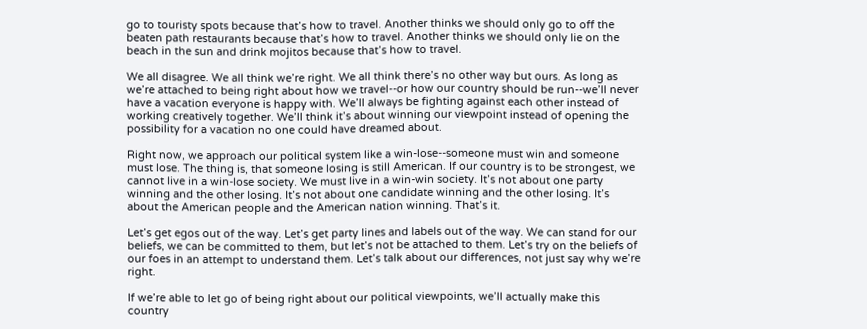go to touristy spots because that’s how to travel. Another thinks we should only go to off the beaten path restaurants because that’s how to travel. Another thinks we should only lie on the beach in the sun and drink mojitos because that’s how to travel.

We all disagree. We all think we’re right. We all think there’s no other way but ours. As long as we’re attached to being right about how we travel--or how our country should be run--we’ll never have a vacation everyone is happy with. We’ll always be fighting against each other instead of working creatively together. We’ll think it’s about winning our viewpoint instead of opening the possibility for a vacation no one could have dreamed about.

Right now, we approach our political system like a win-lose--someone must win and someone must lose. The thing is, that someone losing is still American. If our country is to be strongest, we cannot live in a win-lose society. We must live in a win-win society. It’s not about one party winning and the other losing. It’s not about one candidate winning and the other losing. It’s about the American people and the American nation winning. That’s it.

Let’s get egos out of the way. Let’s get party lines and labels out of the way. We can stand for our beliefs, we can be committed to them, but let’s not be attached to them. Let’s try on the beliefs of our foes in an attempt to understand them. Let’s talk about our differences, not just say why we’re right.

If we’re able to let go of being right about our political viewpoints, we’ll actually make this country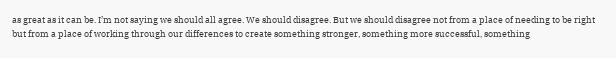as great as it can be. I’m not saying we should all agree. We should disagree. But we should disagree not from a place of needing to be right but from a place of working through our differences to create something stronger, something more successful, something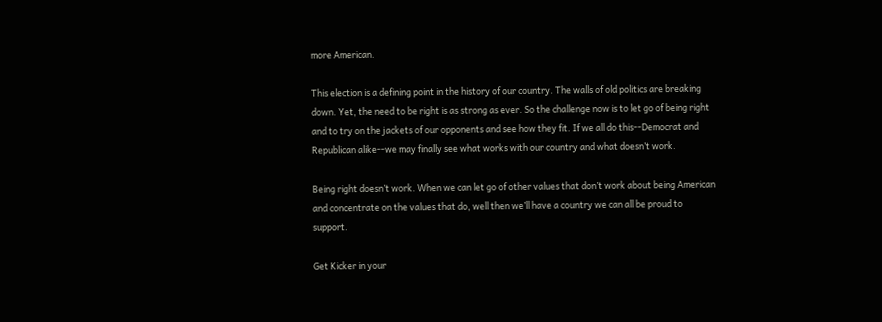more American.

This election is a defining point in the history of our country. The walls of old politics are breaking down. Yet, the need to be right is as strong as ever. So the challenge now is to let go of being right and to try on the jackets of our opponents and see how they fit. If we all do this--Democrat and Republican alike--we may finally see what works with our country and what doesn’t work.

Being right doesn’t work. When we can let go of other values that don’t work about being American and concentrate on the values that do, well then we’ll have a country we can all be proud to support.

Get Kicker in your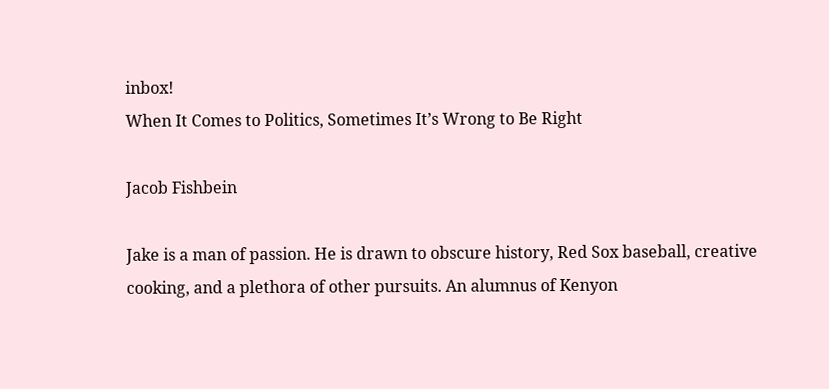inbox!
When It Comes to Politics, Sometimes It’s Wrong to Be Right

Jacob Fishbein

Jake is a man of passion. He is drawn to obscure history, Red Sox baseball, creative cooking, and a plethora of other pursuits. An alumnus of Kenyon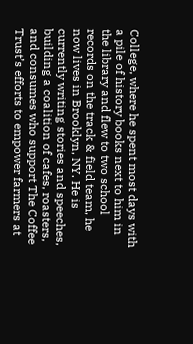College, where he spent most days with a pile of history books next to him in the library and flew to two school records on the track & field team, he now lives in Brooklyn, NY. He is currently writing stories and speeches, building a coalition of cafes, roasters, and consumes who support The Coffee Trust’s efforts to empower farmers at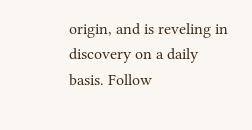origin, and is reveling in discovery on a daily basis. Follow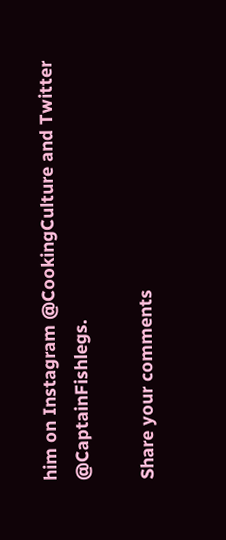him on Instagram @CookingCulture and Twitter @CaptainFishlegs.

Share your comments